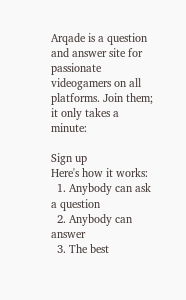Arqade is a question and answer site for passionate videogamers on all platforms. Join them; it only takes a minute:

Sign up
Here's how it works:
  1. Anybody can ask a question
  2. Anybody can answer
  3. The best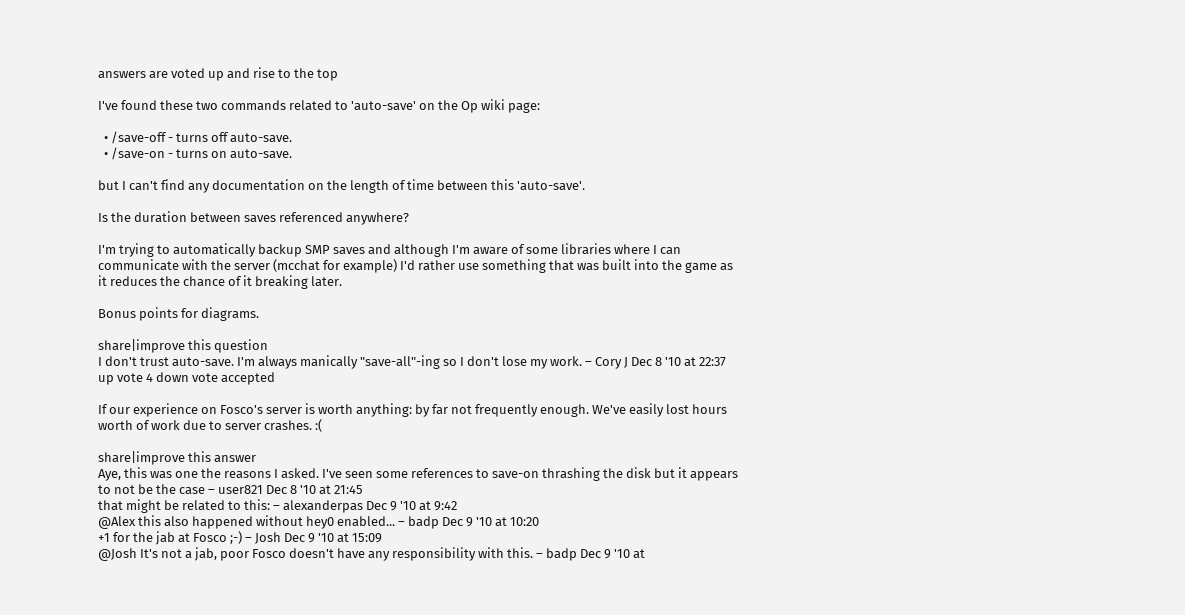answers are voted up and rise to the top

I've found these two commands related to 'auto-save' on the Op wiki page:

  • /save-off - turns off auto-save.
  • /save-on - turns on auto-save.

but I can't find any documentation on the length of time between this 'auto-save'.

Is the duration between saves referenced anywhere?

I'm trying to automatically backup SMP saves and although I'm aware of some libraries where I can communicate with the server (mcchat for example) I'd rather use something that was built into the game as it reduces the chance of it breaking later.

Bonus points for diagrams.

share|improve this question
I don't trust auto-save. I'm always manically "save-all"-ing so I don't lose my work. – Cory J Dec 8 '10 at 22:37
up vote 4 down vote accepted

If our experience on Fosco's server is worth anything: by far not frequently enough. We've easily lost hours worth of work due to server crashes. :(

share|improve this answer
Aye, this was one the reasons I asked. I've seen some references to save-on thrashing the disk but it appears to not be the case – user821 Dec 8 '10 at 21:45
that might be related to this: – alexanderpas Dec 9 '10 at 9:42
@Alex this also happened without hey0 enabled... – badp Dec 9 '10 at 10:20
+1 for the jab at Fosco ;-) – Josh Dec 9 '10 at 15:09
@Josh It's not a jab, poor Fosco doesn't have any responsibility with this. – badp Dec 9 '10 at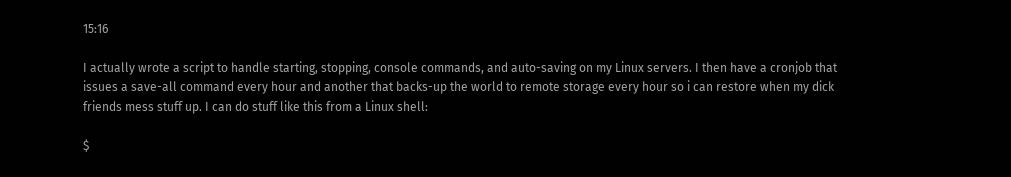15:16

I actually wrote a script to handle starting, stopping, console commands, and auto-saving on my Linux servers. I then have a cronjob that issues a save-all command every hour and another that backs-up the world to remote storage every hour so i can restore when my dick friends mess stuff up. I can do stuff like this from a Linux shell:

$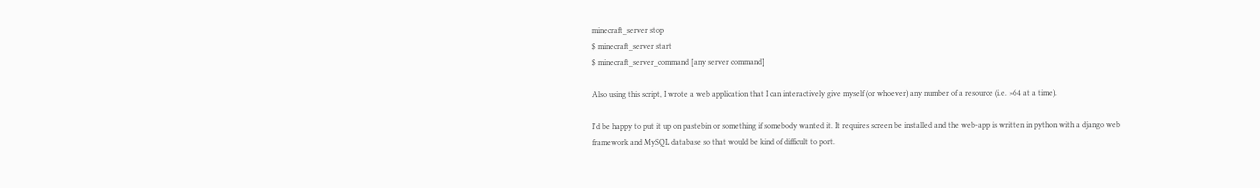minecraft_server stop
$ minecraft_server start
$ minecraft_server_command [any server command]

Also using this script, I wrote a web application that I can interactively give myself (or whoever) any number of a resource (i.e. >64 at a time).

I'd be happy to put it up on pastebin or something if somebody wanted it. It requires screen be installed and the web-app is written in python with a django web framework and MySQL database so that would be kind of difficult to port.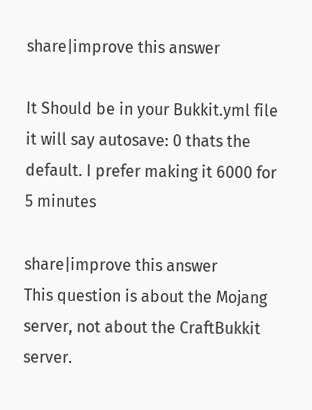share|improve this answer

It Should be in your Bukkit.yml file it will say autosave: 0 thats the default. I prefer making it 6000 for 5 minutes

share|improve this answer
This question is about the Mojang server, not about the CraftBukkit server.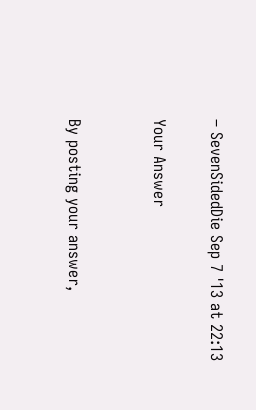– SevenSidedDie Sep 7 '13 at 22:13

Your Answer


By posting your answer,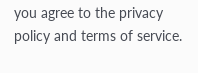you agree to the privacy policy and terms of service.